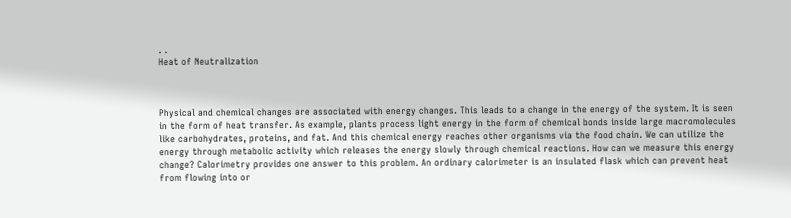. .
Heat of Neutralization



Physical and chemical changes are associated with energy changes. This leads to a change in the energy of the system. It is seen in the form of heat transfer. As example, plants process light energy in the form of chemical bonds inside large macromolecules like carbohydrates, proteins, and fat. And this chemical energy reaches other organisms via the food chain. We can utilize the energy through metabolic activity which releases the energy slowly through chemical reactions. How can we measure this energy change? Calorimetry provides one answer to this problem. An ordinary calorimeter is an insulated flask which can prevent heat from flowing into or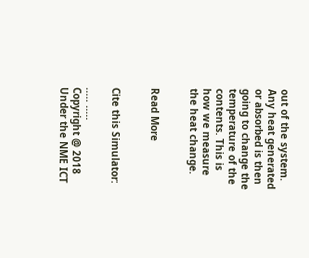out of the system. Any heat generated or absorbed is then going to change the temperature of the contents. This is how we measure the heat change.


Read More


Cite this Simulator:

..... .....
Copyright @ 2018 Under the NME ICT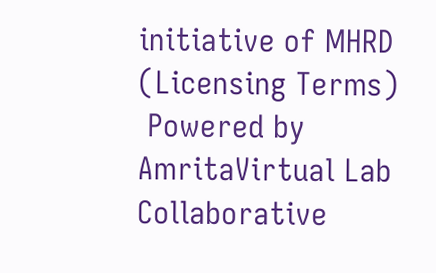initiative of MHRD (Licensing Terms)
 Powered by AmritaVirtual Lab Collaborative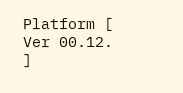Platform [ Ver 00.12. ]